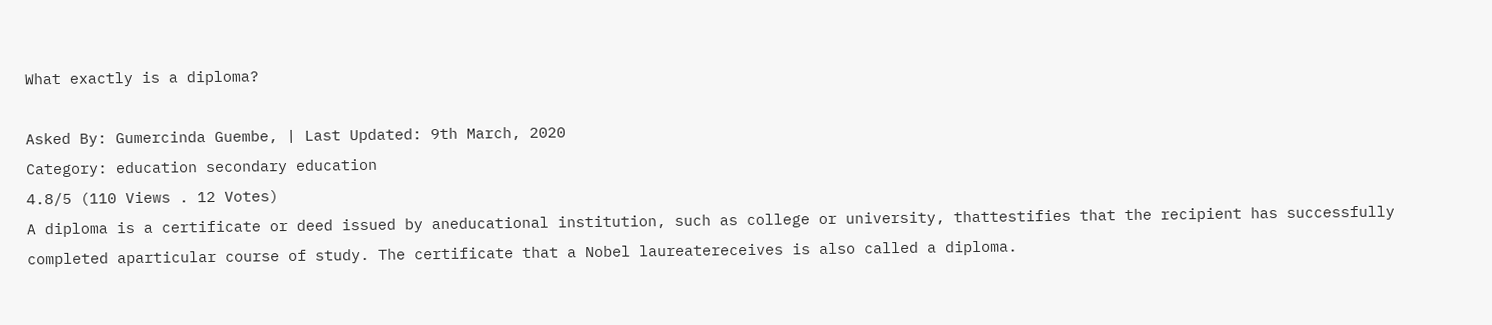What exactly is a diploma?

Asked By: Gumercinda Guembe, | Last Updated: 9th March, 2020
Category: education secondary education
4.8/5 (110 Views . 12 Votes)
A diploma is a certificate or deed issued by aneducational institution, such as college or university, thattestifies that the recipient has successfully completed aparticular course of study. The certificate that a Nobel laureatereceives is also called a diploma.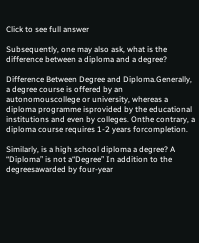Click to see full answer

Subsequently, one may also ask, what is the difference between a diploma and a degree?

Difference Between Degree and Diploma.Generally, a degree course is offered by an autonomouscollege or university, whereas a diploma programme isprovided by the educational institutions and even by colleges. Onthe contrary, a diploma course requires 1-2 years forcompletion.

Similarly, is a high school diploma a degree? A “Diploma” is not a“Degree” In addition to the degreesawarded by four-year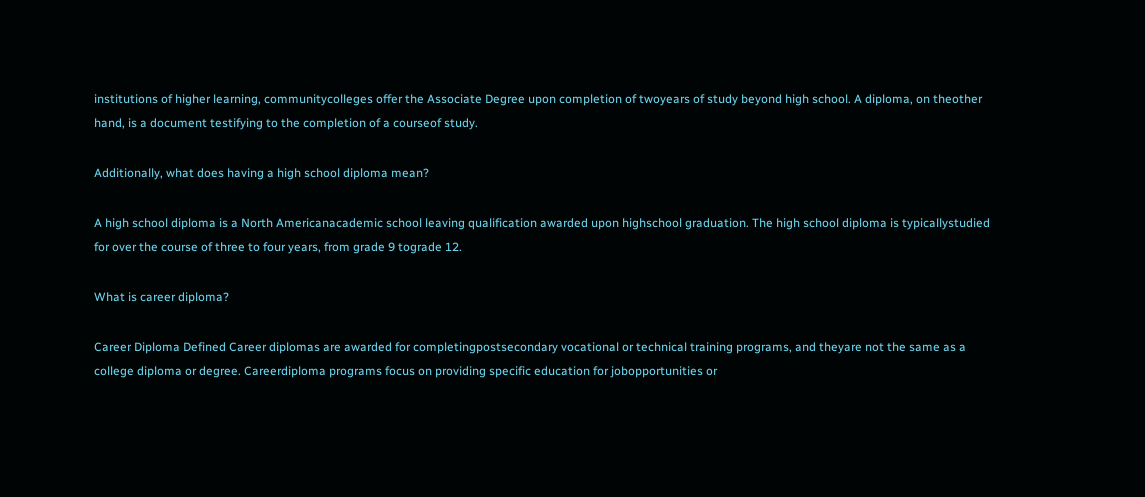institutions of higher learning, communitycolleges offer the Associate Degree upon completion of twoyears of study beyond high school. A diploma, on theother hand, is a document testifying to the completion of a courseof study.

Additionally, what does having a high school diploma mean?

A high school diploma is a North Americanacademic school leaving qualification awarded upon highschool graduation. The high school diploma is typicallystudied for over the course of three to four years, from grade 9 tograde 12.

What is career diploma?

Career Diploma Defined Career diplomas are awarded for completingpostsecondary vocational or technical training programs, and theyare not the same as a college diploma or degree. Careerdiploma programs focus on providing specific education for jobopportunities or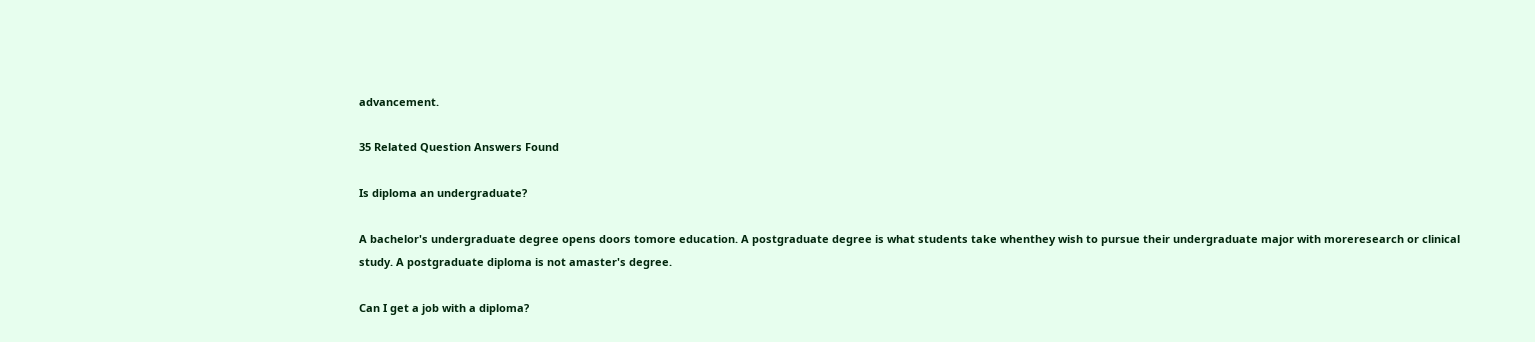advancement.

35 Related Question Answers Found

Is diploma an undergraduate?

A bachelor's undergraduate degree opens doors tomore education. A postgraduate degree is what students take whenthey wish to pursue their undergraduate major with moreresearch or clinical study. A postgraduate diploma is not amaster's degree.

Can I get a job with a diploma?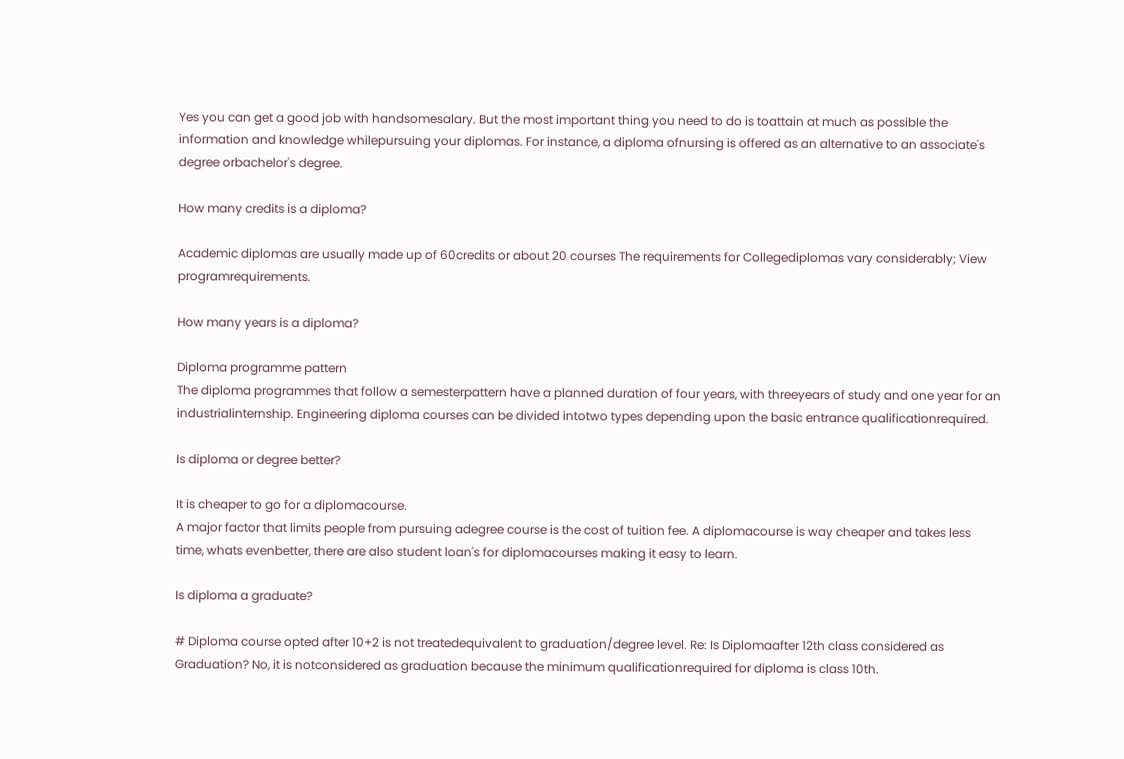Yes you can get a good job with handsomesalary. But the most important thing you need to do is toattain at much as possible the information and knowledge whilepursuing your diplomas. For instance, a diploma ofnursing is offered as an alternative to an associate's degree orbachelor's degree.

How many credits is a diploma?

Academic diplomas are usually made up of 60credits or about 20 courses The requirements for Collegediplomas vary considerably; View programrequirements.

How many years is a diploma?

Diploma programme pattern
The diploma programmes that follow a semesterpattern have a planned duration of four years, with threeyears of study and one year for an industrialinternship. Engineering diploma courses can be divided intotwo types depending upon the basic entrance qualificationrequired.

Is diploma or degree better?

It is cheaper to go for a diplomacourse.
A major factor that limits people from pursuing adegree course is the cost of tuition fee. A diplomacourse is way cheaper and takes less time, whats evenbetter, there are also student loan's for diplomacourses making it easy to learn.

Is diploma a graduate?

# Diploma course opted after 10+2 is not treatedequivalent to graduation/degree level. Re: Is Diplomaafter 12th class considered as Graduation? No, it is notconsidered as graduation because the minimum qualificationrequired for diploma is class 10th.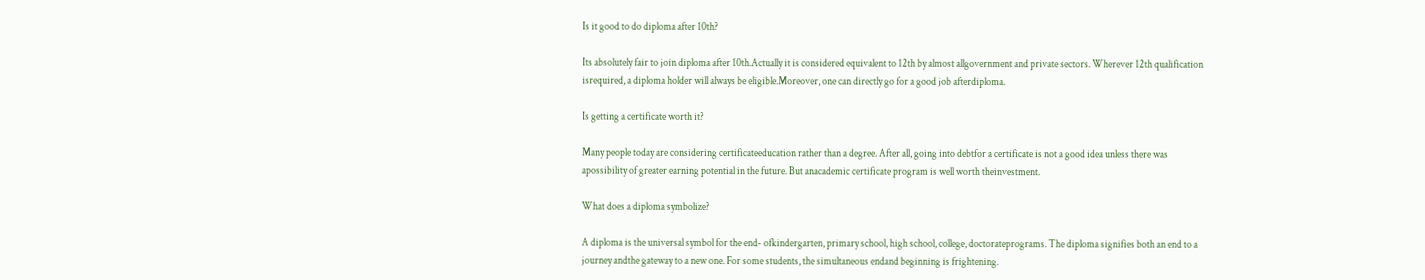Is it good to do diploma after 10th?

Its absolutely fair to join diploma after 10th.Actually it is considered equivalent to 12th by almost allgovernment and private sectors. Wherever 12th qualification isrequired, a diploma holder will always be eligible.Moreover, one can directly go for a good job afterdiploma.

Is getting a certificate worth it?

Many people today are considering certificateeducation rather than a degree. After all, going into debtfor a certificate is not a good idea unless there was apossibility of greater earning potential in the future. But anacademic certificate program is well worth theinvestment.

What does a diploma symbolize?

A diploma is the universal symbol for the end- ofkindergarten, primary school, high school, college, doctorateprograms. The diploma signifies both an end to a journey andthe gateway to a new one. For some students, the simultaneous endand beginning is frightening.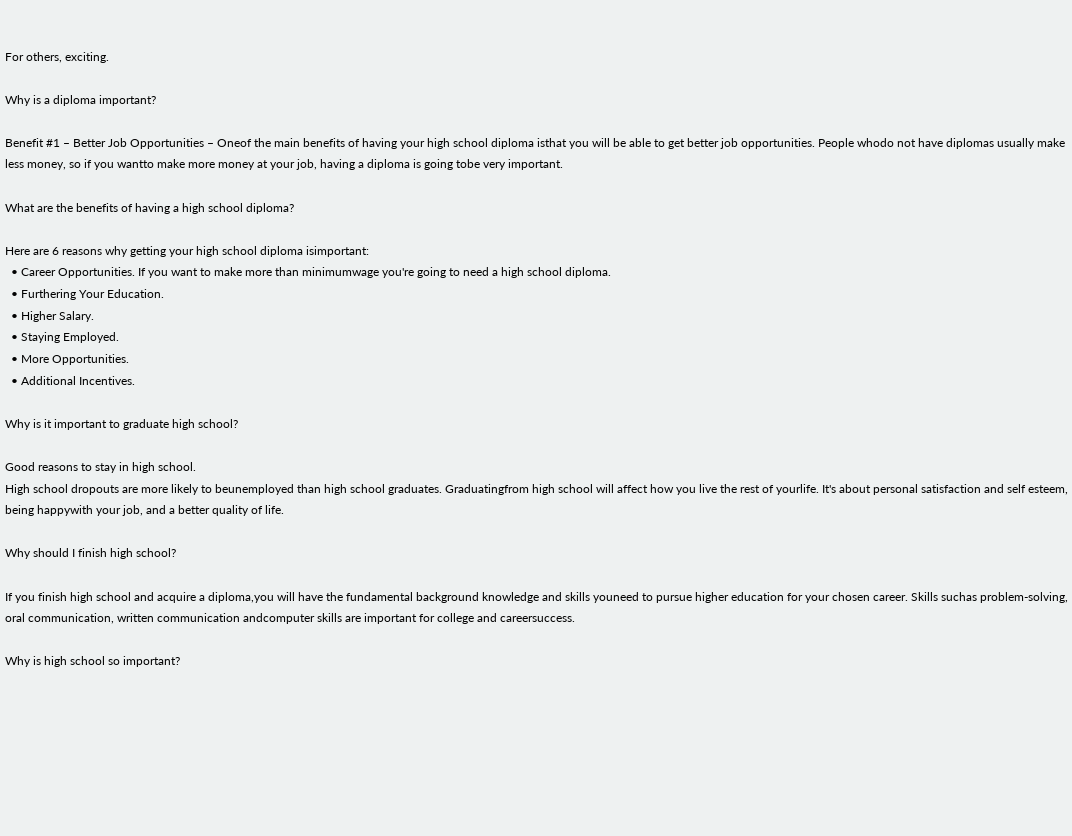For others, exciting.

Why is a diploma important?

Benefit #1 – Better Job Opportunities – Oneof the main benefits of having your high school diploma isthat you will be able to get better job opportunities. People whodo not have diplomas usually make less money, so if you wantto make more money at your job, having a diploma is going tobe very important.

What are the benefits of having a high school diploma?

Here are 6 reasons why getting your high school diploma isimportant:
  • Career Opportunities. If you want to make more than minimumwage you're going to need a high school diploma.
  • Furthering Your Education.
  • Higher Salary.
  • Staying Employed.
  • More Opportunities.
  • Additional Incentives.

Why is it important to graduate high school?

Good reasons to stay in high school.
High school dropouts are more likely to beunemployed than high school graduates. Graduatingfrom high school will affect how you live the rest of yourlife. It's about personal satisfaction and self esteem, being happywith your job, and a better quality of life.

Why should I finish high school?

If you finish high school and acquire a diploma,you will have the fundamental background knowledge and skills youneed to pursue higher education for your chosen career. Skills suchas problem-solving, oral communication, written communication andcomputer skills are important for college and careersuccess.

Why is high school so important?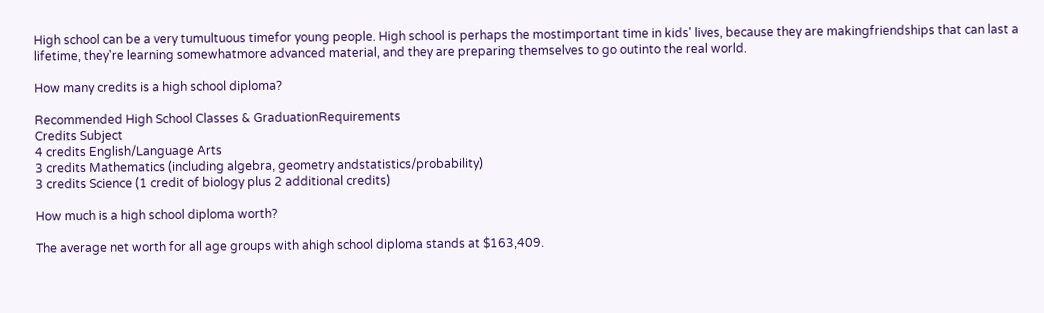High school can be a very tumultuous timefor young people. High school is perhaps the mostimportant time in kids' lives, because they are makingfriendships that can last a lifetime, they're learning somewhatmore advanced material, and they are preparing themselves to go outinto the real world.

How many credits is a high school diploma?

Recommended High School Classes & GraduationRequirements
Credits Subject
4 credits English/Language Arts
3 credits Mathematics (including algebra, geometry andstatistics/probability)
3 credits Science (1 credit of biology plus 2 additional credits)

How much is a high school diploma worth?

The average net worth for all age groups with ahigh school diploma stands at $163,409.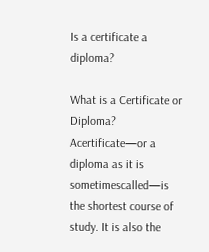Is a certificate a diploma?

What is a Certificate or Diploma? Acertificate—or a diploma as it is sometimescalled—is the shortest course of study. It is also the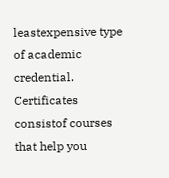leastexpensive type of academic credential. Certificates consistof courses that help you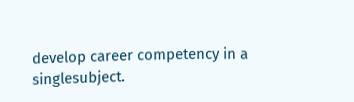develop career competency in a singlesubject.